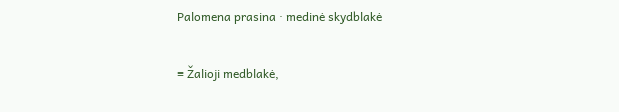Palomena prasina · medinė skydblakė

≡ Žalioji medblakė,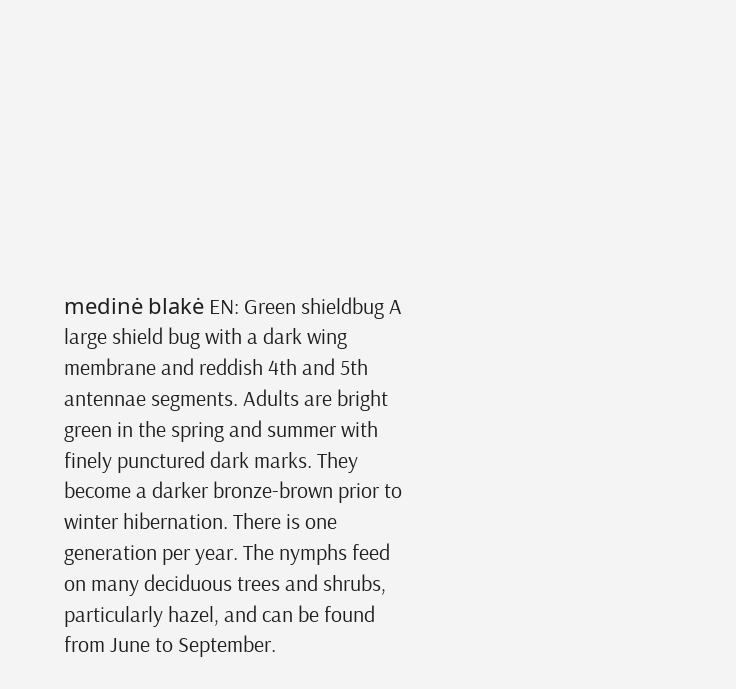medinė blakė EN: Green shieldbug A large shield bug with a dark wing membrane and reddish 4th and 5th antennae segments. Adults are bright green in the spring and summer with finely punctured dark marks. They become a darker bronze-brown prior to winter hibernation. There is one generation per year. The nymphs feed on many deciduous trees and shrubs, particularly hazel, and can be found from June to September.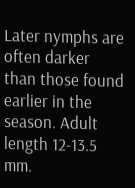Later nymphs are often darker than those found earlier in the season. Adult length 12-13.5 mm.